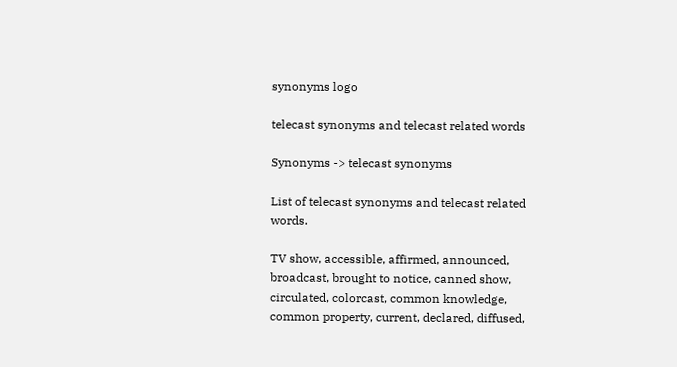synonyms logo

telecast synonyms and telecast related words

Synonyms -> telecast synonyms

List of telecast synonyms and telecast related words.

TV show, accessible, affirmed, announced, broadcast, brought to notice, canned show, circulated, colorcast, common knowledge, common property, current, declared, diffused,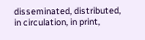disseminated, distributed, in circulation, in print,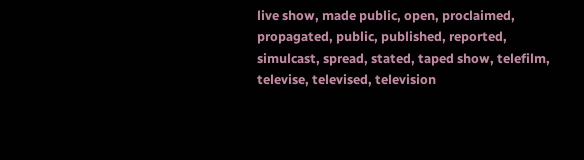live show, made public, open, proclaimed, propagated, public, published, reported, simulcast, spread, stated, taped show, telefilm, televise, televised, television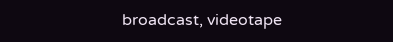broadcast, videotape